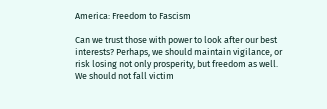America: Freedom to Fascism

Can we trust those with power to look after our best interests? Perhaps, we should maintain vigilance, or risk losing not only prosperity, but freedom as well. We should not fall victim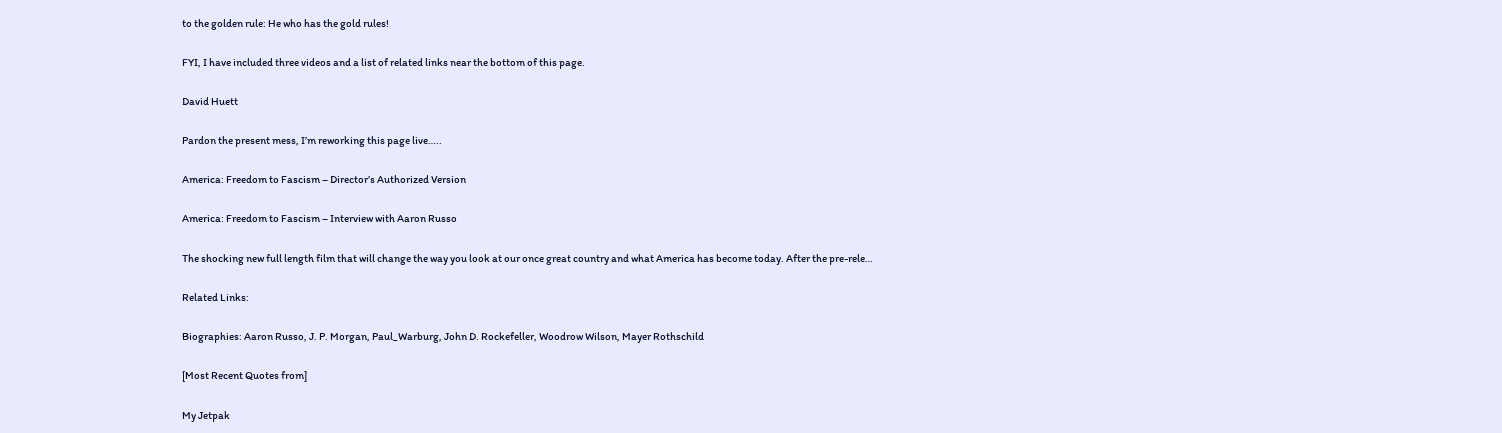to the golden rule: He who has the gold rules!

FYI, I have included three videos and a list of related links near the bottom of this page.

David Huett

Pardon the present mess, I’m reworking this page live…..

America: Freedom to Fascism – Director’s Authorized Version

America: Freedom to Fascism – Interview with Aaron Russo

The shocking new full length film that will change the way you look at our once great country and what America has become today. After the pre-rele…

Related Links:

Biographies: Aaron Russo, J. P. Morgan, Paul_Warburg, John D. Rockefeller, Woodrow Wilson, Mayer Rothschild

[Most Recent Quotes from]

My Jetpak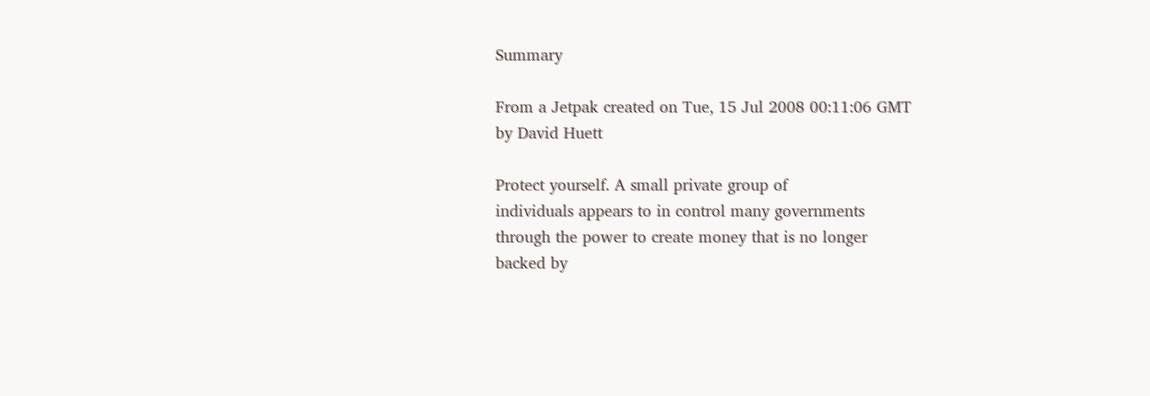Summary

From a Jetpak created on Tue, 15 Jul 2008 00:11:06 GMT
by David Huett

Protect yourself. A small private group of
individuals appears to in control many governments
through the power to create money that is no longer
backed by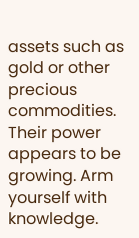assets such as gold or other precious
commodities. Their power appears to be growing. Arm
yourself with knowledge.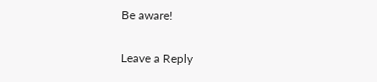Be aware!

Leave a Reply